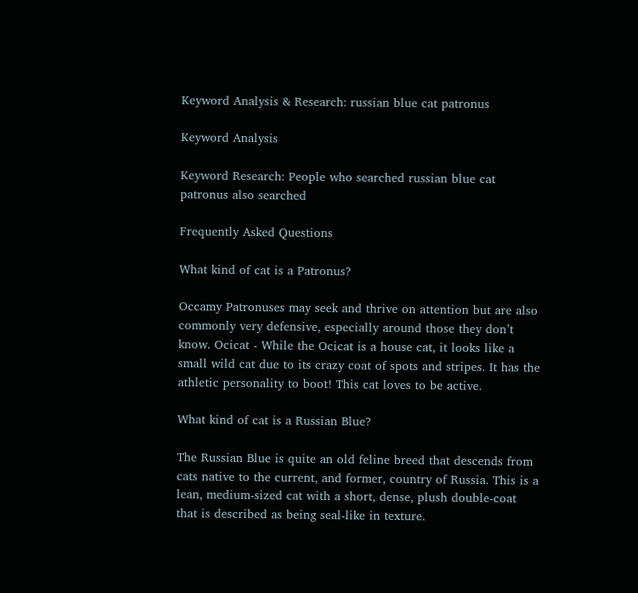Keyword Analysis & Research: russian blue cat patronus

Keyword Analysis

Keyword Research: People who searched russian blue cat patronus also searched

Frequently Asked Questions

What kind of cat is a Patronus?

Occamy Patronuses may seek and thrive on attention but are also commonly very defensive, especially around those they don’t know. Ocicat - While the Ocicat is a house cat, it looks like a small wild cat due to its crazy coat of spots and stripes. It has the athletic personality to boot! This cat loves to be active.

What kind of cat is a Russian Blue?

The Russian Blue is quite an old feline breed that descends from cats native to the current, and former, country of Russia. This is a lean, medium-sized cat with a short, dense, plush double-coat that is described as being seal-like in texture.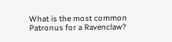What is the most common Patronus for a Ravenclaw?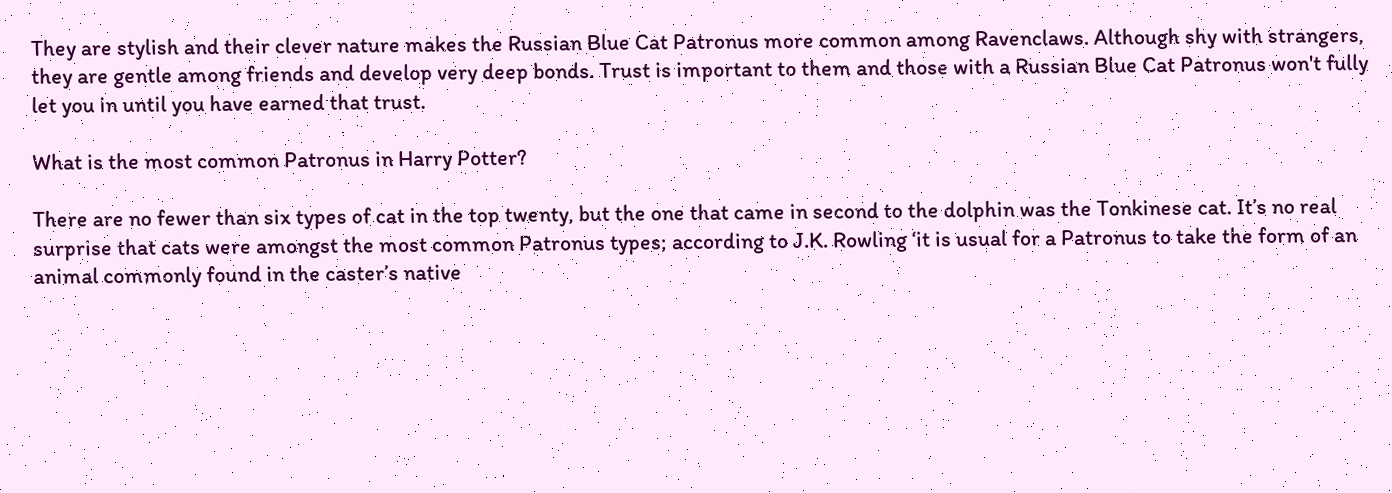They are stylish and their clever nature makes the Russian Blue Cat Patronus more common among Ravenclaws. Although shy with strangers, they are gentle among friends and develop very deep bonds. Trust is important to them and those with a Russian Blue Cat Patronus won't fully let you in until you have earned that trust.

What is the most common Patronus in Harry Potter?

There are no fewer than six types of cat in the top twenty, but the one that came in second to the dolphin was the Tonkinese cat. It’s no real surprise that cats were amongst the most common Patronus types; according to J.K. Rowling ‘it is usual for a Patronus to take the form of an animal commonly found in the caster’s native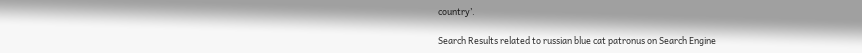country’.

Search Results related to russian blue cat patronus on Search Engine